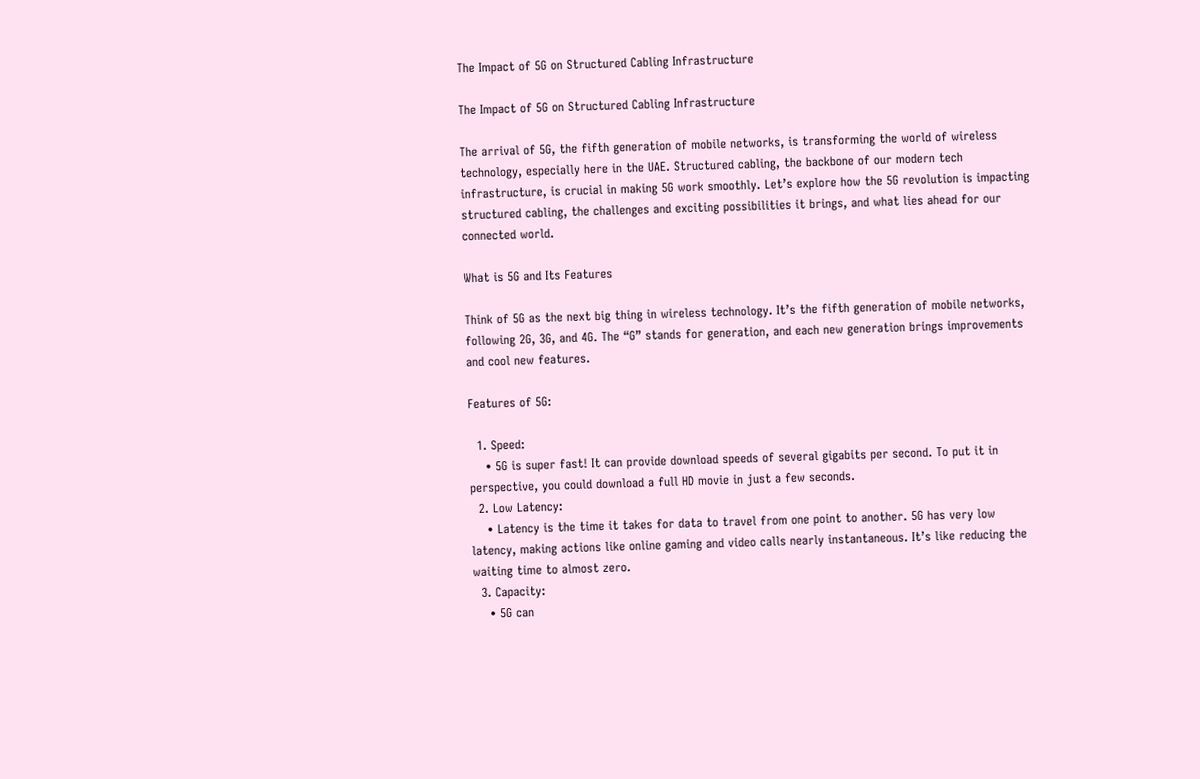The Impact of 5G on Structured Cabling Infrastructure

The Impact of 5G on Structured Cabling Infrastructure

The arrival of 5G, the fifth generation of mobile networks, is transforming the world of wireless technology, especially here in the UAE. Structured cabling, the backbone of our modern tech infrastructure, is crucial in making 5G work smoothly. Let’s explore how the 5G revolution is impacting structured cabling, the challenges and exciting possibilities it brings, and what lies ahead for our connected world.

What is 5G and Its Features

Think of 5G as the next big thing in wireless technology. It’s the fifth generation of mobile networks, following 2G, 3G, and 4G. The “G” stands for generation, and each new generation brings improvements and cool new features.

Features of 5G:

  1. Speed:
    • 5G is super fast! It can provide download speeds of several gigabits per second. To put it in perspective, you could download a full HD movie in just a few seconds.
  2. Low Latency:
    • Latency is the time it takes for data to travel from one point to another. 5G has very low latency, making actions like online gaming and video calls nearly instantaneous. It’s like reducing the waiting time to almost zero.
  3. Capacity:
    • 5G can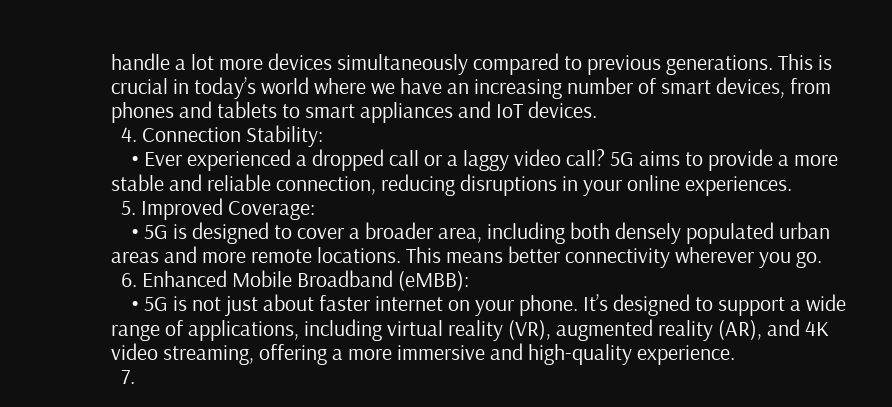handle a lot more devices simultaneously compared to previous generations. This is crucial in today’s world where we have an increasing number of smart devices, from phones and tablets to smart appliances and IoT devices.
  4. Connection Stability:
    • Ever experienced a dropped call or a laggy video call? 5G aims to provide a more stable and reliable connection, reducing disruptions in your online experiences.
  5. Improved Coverage:
    • 5G is designed to cover a broader area, including both densely populated urban areas and more remote locations. This means better connectivity wherever you go.
  6. Enhanced Mobile Broadband (eMBB):
    • 5G is not just about faster internet on your phone. It’s designed to support a wide range of applications, including virtual reality (VR), augmented reality (AR), and 4K video streaming, offering a more immersive and high-quality experience.
  7.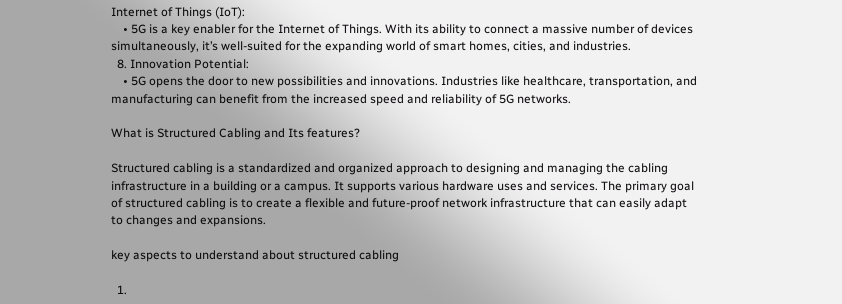Internet of Things (IoT):
    • 5G is a key enabler for the Internet of Things. With its ability to connect a massive number of devices simultaneously, it’s well-suited for the expanding world of smart homes, cities, and industries.
  8. Innovation Potential:
    • 5G opens the door to new possibilities and innovations. Industries like healthcare, transportation, and manufacturing can benefit from the increased speed and reliability of 5G networks.

What is Structured Cabling and Its features?

Structured cabling is a standardized and organized approach to designing and managing the cabling infrastructure in a building or a campus. It supports various hardware uses and services. The primary goal of structured cabling is to create a flexible and future-proof network infrastructure that can easily adapt to changes and expansions.

key aspects to understand about structured cabling

  1.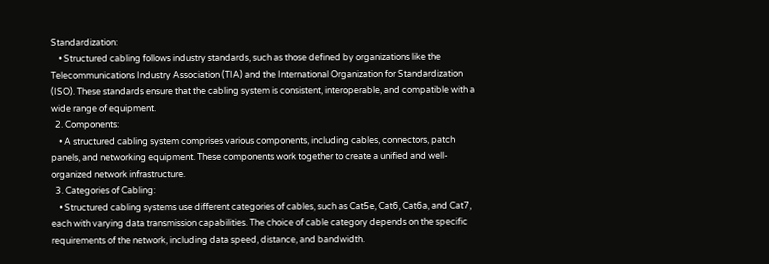Standardization:
    • Structured cabling follows industry standards, such as those defined by organizations like the Telecommunications Industry Association (TIA) and the International Organization for Standardization (ISO). These standards ensure that the cabling system is consistent, interoperable, and compatible with a wide range of equipment.
  2. Components:
    • A structured cabling system comprises various components, including cables, connectors, patch panels, and networking equipment. These components work together to create a unified and well-organized network infrastructure.
  3. Categories of Cabling:
    • Structured cabling systems use different categories of cables, such as Cat5e, Cat6, Cat6a, and Cat7, each with varying data transmission capabilities. The choice of cable category depends on the specific requirements of the network, including data speed, distance, and bandwidth.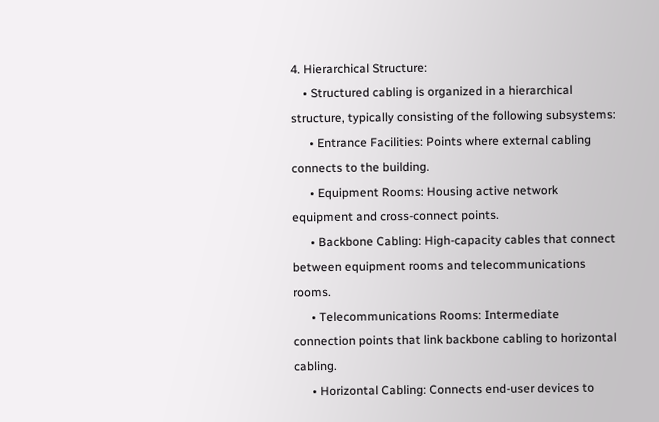4. Hierarchical Structure:
    • Structured cabling is organized in a hierarchical structure, typically consisting of the following subsystems:
      • Entrance Facilities: Points where external cabling connects to the building.
      • Equipment Rooms: Housing active network equipment and cross-connect points.
      • Backbone Cabling: High-capacity cables that connect between equipment rooms and telecommunications rooms.
      • Telecommunications Rooms: Intermediate connection points that link backbone cabling to horizontal cabling.
      • Horizontal Cabling: Connects end-user devices to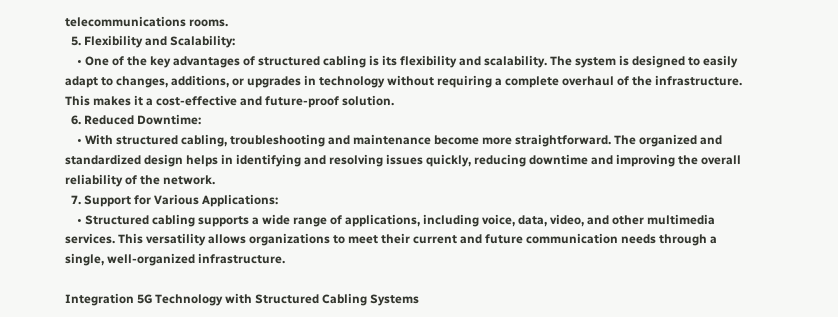telecommunications rooms.
  5. Flexibility and Scalability:
    • One of the key advantages of structured cabling is its flexibility and scalability. The system is designed to easily adapt to changes, additions, or upgrades in technology without requiring a complete overhaul of the infrastructure. This makes it a cost-effective and future-proof solution.
  6. Reduced Downtime:
    • With structured cabling, troubleshooting and maintenance become more straightforward. The organized and standardized design helps in identifying and resolving issues quickly, reducing downtime and improving the overall reliability of the network.
  7. Support for Various Applications:
    • Structured cabling supports a wide range of applications, including voice, data, video, and other multimedia services. This versatility allows organizations to meet their current and future communication needs through a single, well-organized infrastructure.

Integration 5G Technology with Structured Cabling Systems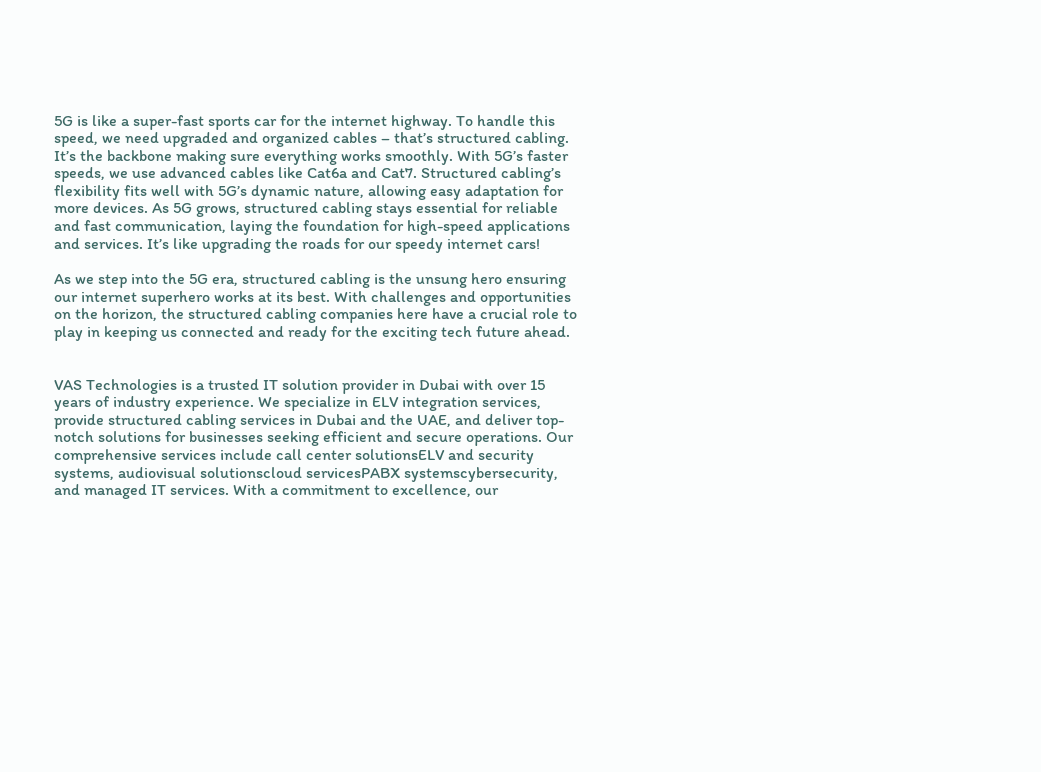5G is like a super-fast sports car for the internet highway. To handle this speed, we need upgraded and organized cables – that’s structured cabling. It’s the backbone making sure everything works smoothly. With 5G’s faster speeds, we use advanced cables like Cat6a and Cat7. Structured cabling’s flexibility fits well with 5G’s dynamic nature, allowing easy adaptation for more devices. As 5G grows, structured cabling stays essential for reliable and fast communication, laying the foundation for high-speed applications and services. It’s like upgrading the roads for our speedy internet cars!

As we step into the 5G era, structured cabling is the unsung hero ensuring our internet superhero works at its best. With challenges and opportunities on the horizon, the structured cabling companies here have a crucial role to play in keeping us connected and ready for the exciting tech future ahead.


VAS Technologies is a trusted IT solution provider in Dubai with over 15 years of industry experience. We specialize in ELV integration services, provide structured cabling services in Dubai and the UAE, and deliver top-notch solutions for businesses seeking efficient and secure operations. Our comprehensive services include call center solutionsELV and security systems, audiovisual solutionscloud servicesPABX systemscybersecurity, and managed IT services. With a commitment to excellence, our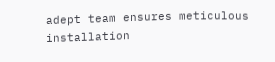adept team ensures meticulous installation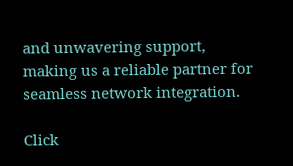and unwavering support, making us a reliable partner for seamless network integration.

Click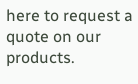here to request a quote on our products.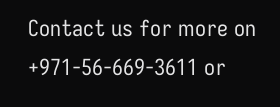Contact us for more on +971-56-669-3611 or